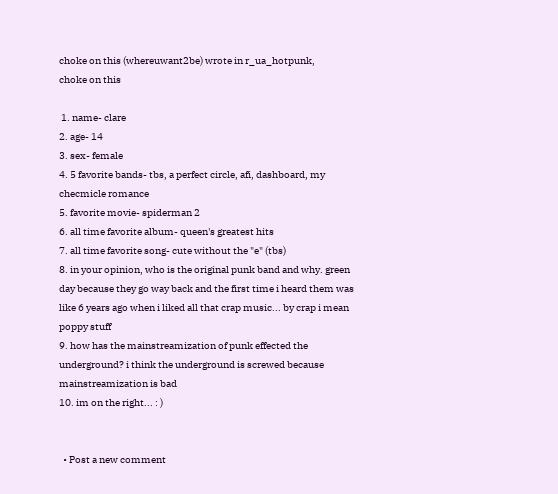choke on this (whereuwant2be) wrote in r_ua_hotpunk,
choke on this

 1. name- clare
2. age- 14
3. sex- female
4. 5 favorite bands- tbs, a perfect circle, afi, dashboard, my checmicle romance
5. favorite movie- spiderman 2
6. all time favorite album- queen's greatest hits
7. all time favorite song- cute without the "e" (tbs)
8. in your opinion, who is the original punk band and why. green day because they go way back and the first time i heard them was like 6 years ago when i liked all that crap music... by crap i mean poppy stuff
9. how has the mainstreamization of punk effected the underground? i think the underground is screwed because mainstreamization is bad
10. im on the right... : )


  • Post a new comment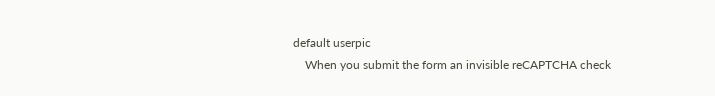default userpic
    When you submit the form an invisible reCAPTCHA check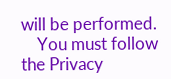will be performed.
    You must follow the Privacy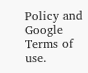Policy and Google Terms of use.